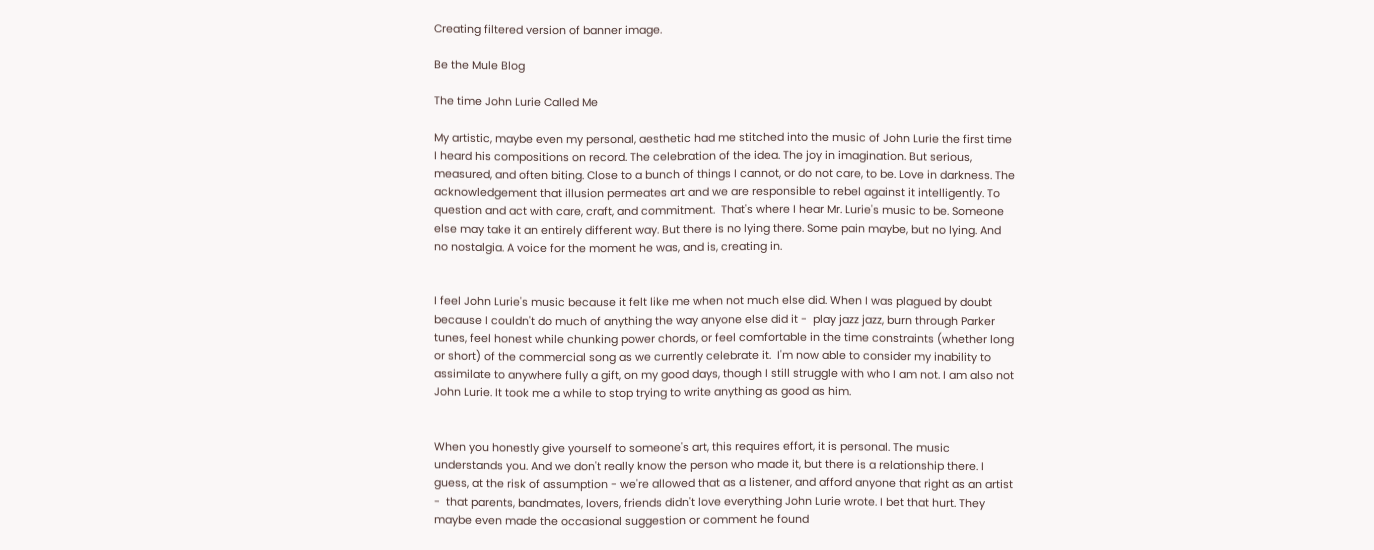Creating filtered version of banner image.

Be the Mule Blog

The time John Lurie Called Me

My artistic, maybe even my personal, aesthetic had me stitched into the music of John Lurie the first time I heard his compositions on record. The celebration of the idea. The joy in imagination. But serious, measured, and often biting. Close to a bunch of things I cannot, or do not care, to be. Love in darkness. The acknowledgement that illusion permeates art and we are responsible to rebel against it intelligently. To question and act with care, craft, and commitment.  That's where I hear Mr. Lurie's music to be. Someone else may take it an entirely different way. But there is no lying there. Some pain maybe, but no lying. And no nostalgia. A voice for the moment he was, and is, creating in.


I feel John Lurie's music because it felt like me when not much else did. When I was plagued by doubt because I couldn't do much of anything the way anyone else did it -  play jazz jazz, burn through Parker tunes, feel honest while chunking power chords, or feel comfortable in the time constraints (whether long or short) of the commercial song as we currently celebrate it.  I'm now able to consider my inability to assimilate to anywhere fully a gift, on my good days, though I still struggle with who I am not. I am also not John Lurie. It took me a while to stop trying to write anything as good as him.


When you honestly give yourself to someone's art, this requires effort, it is personal. The music understands you. And we don't really know the person who made it, but there is a relationship there. I guess, at the risk of assumption - we're allowed that as a listener, and afford anyone that right as an artist -  that parents, bandmates, lovers, friends didn't love everything John Lurie wrote. I bet that hurt. They maybe even made the occasional suggestion or comment he found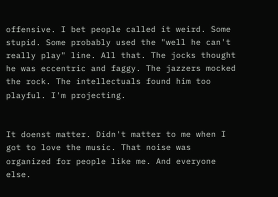offensive. I bet people called it weird. Some stupid. Some probably used the "well he can't really play" line. All that. The jocks thought he was eccentric and faggy. The jazzers mocked the rock. The intellectuals found him too playful. I'm projecting.


It doenst matter. Didn't matter to me when I got to love the music. That noise was organized for people like me. And everyone else.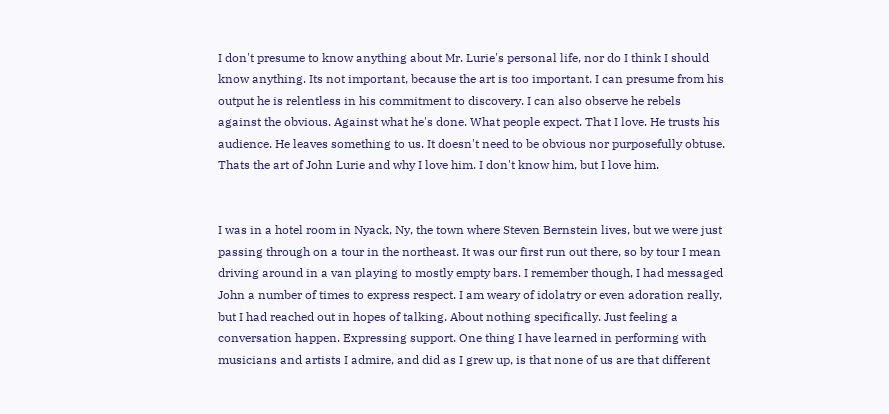I don't presume to know anything about Mr. Lurie's personal life, nor do I think I should know anything. Its not important, because the art is too important. I can presume from his output he is relentless in his commitment to discovery. I can also observe he rebels against the obvious. Against what he's done. What people expect. That I love. He trusts his audience. He leaves something to us. It doesn't need to be obvious nor purposefully obtuse. Thats the art of John Lurie and why I love him. I don't know him, but I love him.


I was in a hotel room in Nyack, Ny, the town where Steven Bernstein lives, but we were just passing through on a tour in the northeast. It was our first run out there, so by tour I mean driving around in a van playing to mostly empty bars. I remember though, I had messaged John a number of times to express respect. I am weary of idolatry or even adoration really,  but I had reached out in hopes of talking. About nothing specifically. Just feeling a conversation happen. Expressing support. One thing I have learned in performing with musicians and artists I admire, and did as I grew up, is that none of us are that different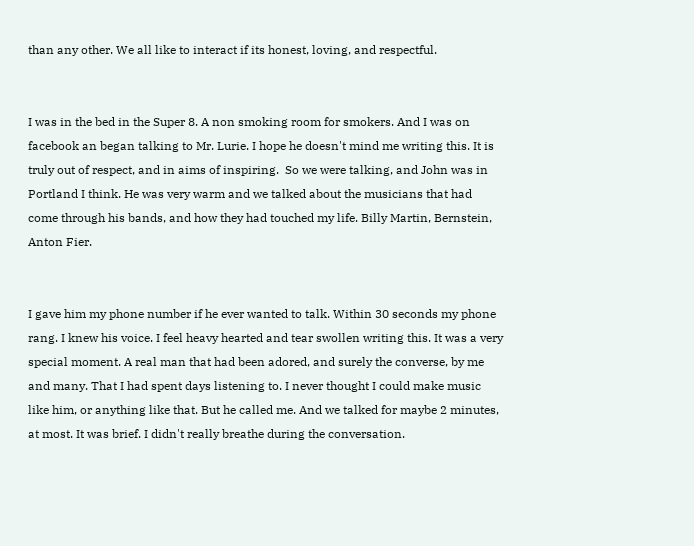than any other. We all like to interact if its honest, loving, and respectful.


I was in the bed in the Super 8. A non smoking room for smokers. And I was on facebook an began talking to Mr. Lurie. I hope he doesn't mind me writing this. It is truly out of respect, and in aims of inspiring.  So we were talking, and John was in Portland I think. He was very warm and we talked about the musicians that had come through his bands, and how they had touched my life. Billy Martin, Bernstein, Anton Fier.


I gave him my phone number if he ever wanted to talk. Within 30 seconds my phone rang. I knew his voice. I feel heavy hearted and tear swollen writing this. It was a very special moment. A real man that had been adored, and surely the converse, by me and many. That I had spent days listening to. I never thought I could make music like him, or anything like that. But he called me. And we talked for maybe 2 minutes, at most. It was brief. I didn't really breathe during the conversation.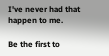I've never had that happen to me.

Be the first to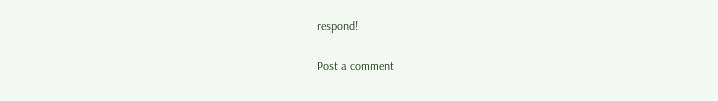respond!

Post a comment